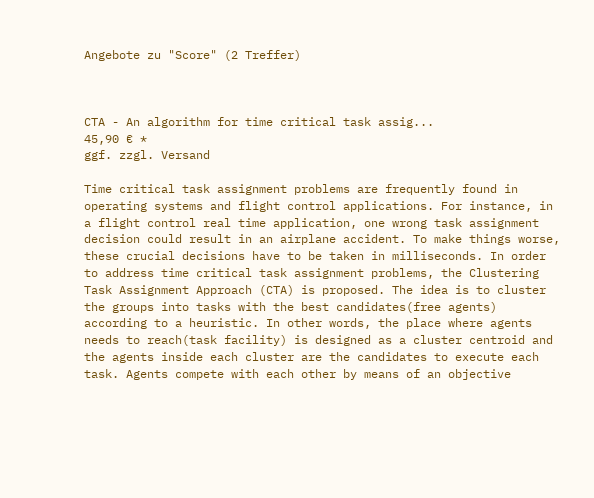Angebote zu "Score" (2 Treffer)



CTA - An algorithm for time critical task assig...
45,90 € *
ggf. zzgl. Versand

Time critical task assignment problems are frequently found in operating systems and flight control applications. For instance, in a flight control real time application, one wrong task assignment decision could result in an airplane accident. To make things worse, these crucial decisions have to be taken in milliseconds. In order to address time critical task assignment problems, the Clustering Task Assignment Approach (CTA) is proposed. The idea is to cluster the groups into tasks with the best candidates(free agents) according to a heuristic. In other words, the place where agents needs to reach(task facility) is designed as a cluster centroid and the agents inside each cluster are the candidates to execute each task. Agents compete with each other by means of an objective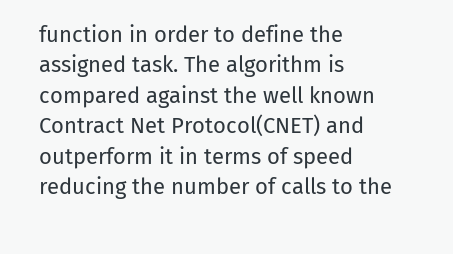function in order to define the assigned task. The algorithm is compared against the well known Contract Net Protocol(CNET) and outperform it in terms of speed reducing the number of calls to the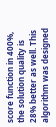score function in 400%, the solution quality is 28% better as well. This algorithm was designed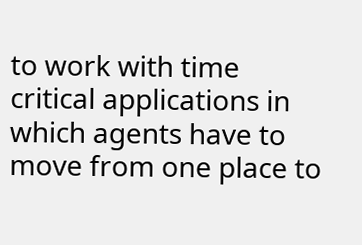to work with time critical applications in which agents have to move from one place to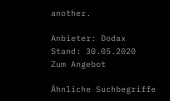another.

Anbieter: Dodax
Stand: 30.05.2020
Zum Angebot

Ähnliche Suchbegriffe